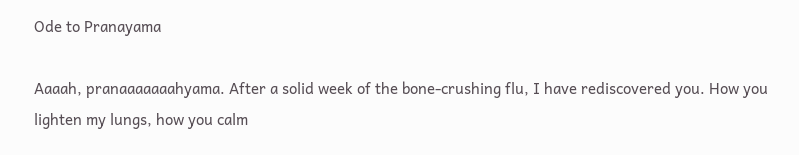Ode to Pranayama

Aaaah, pranaaaaaaahyama. After a solid week of the bone-crushing flu, I have rediscovered you. How you lighten my lungs, how you calm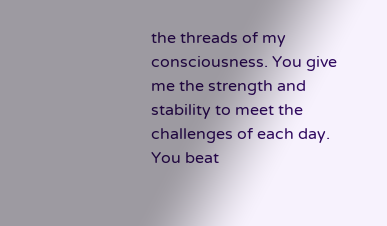the threads of my consciousness. You give me the strength and stability to meet the challenges of each day. You beat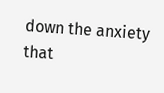down the anxiety that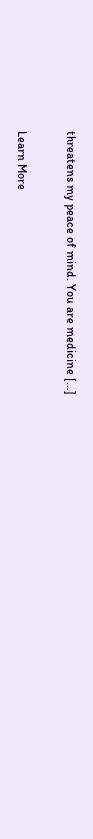threatens my peace of mind. You are medicine […]

Learn More